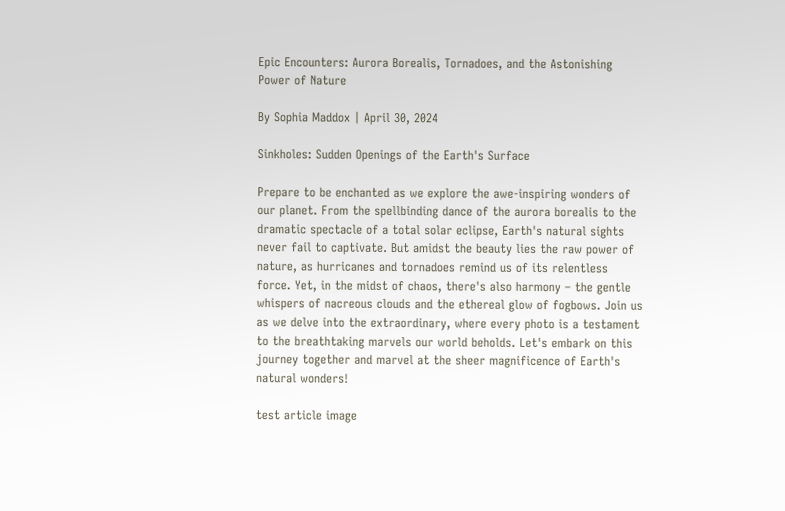Epic Encounters: Aurora Borealis, Tornadoes, and the Astonishing Power of Nature

By Sophia Maddox | April 30, 2024

Sinkholes: Sudden Openings of the Earth's Surface

Prepare to be enchanted as we explore the awe-inspiring wonders of our planet. From the spellbinding dance of the aurora borealis to the dramatic spectacle of a total solar eclipse, Earth's natural sights never fail to captivate. But amidst the beauty lies the raw power of nature, as hurricanes and tornadoes remind us of its relentless force. Yet, in the midst of chaos, there's also harmony – the gentle whispers of nacreous clouds and the ethereal glow of fogbows. Join us as we delve into the extraordinary, where every photo is a testament to the breathtaking marvels our world beholds. Let's embark on this journey together and marvel at the sheer magnificence of Earth's natural wonders!

test article image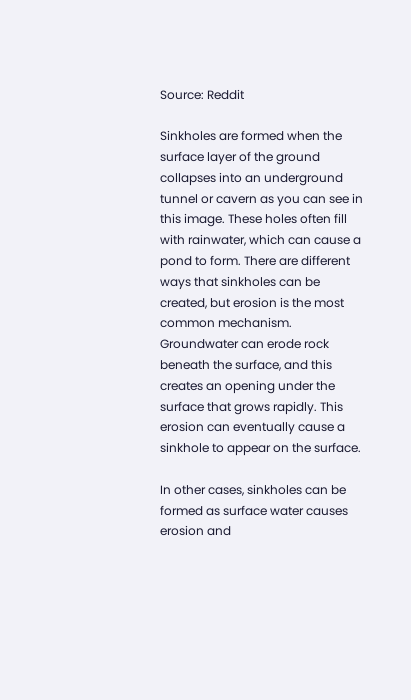Source: Reddit

Sinkholes are formed when the surface layer of the ground collapses into an underground tunnel or cavern as you can see in this image. These holes often fill with rainwater, which can cause a pond to form. There are different ways that sinkholes can be created, but erosion is the most common mechanism. Groundwater can erode rock beneath the surface, and this creates an opening under the surface that grows rapidly. This erosion can eventually cause a sinkhole to appear on the surface.

In other cases, sinkholes can be formed as surface water causes erosion and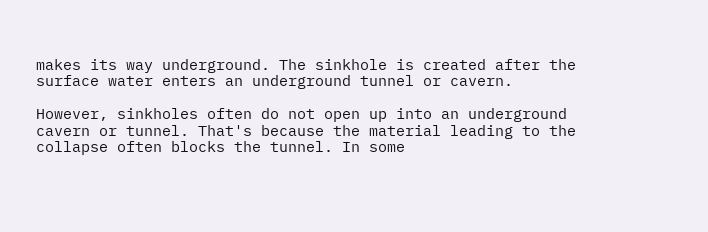makes its way underground. The sinkhole is created after the surface water enters an underground tunnel or cavern.

However, sinkholes often do not open up into an underground cavern or tunnel. That's because the material leading to the collapse often blocks the tunnel. In some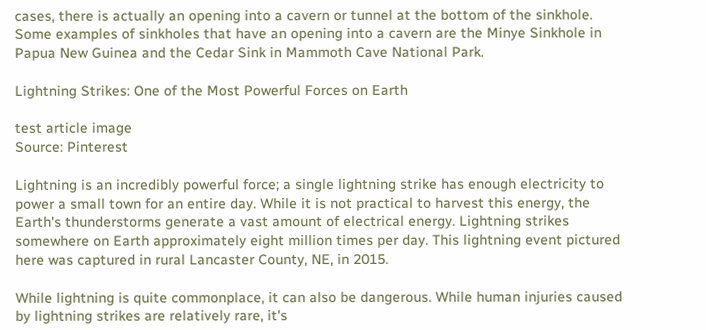cases, there is actually an opening into a cavern or tunnel at the bottom of the sinkhole. Some examples of sinkholes that have an opening into a cavern are the Minye Sinkhole in Papua New Guinea and the Cedar Sink in Mammoth Cave National Park.

Lightning Strikes: One of the Most Powerful Forces on Earth

test article image
Source: Pinterest

Lightning is an incredibly powerful force; a single lightning strike has enough electricity to power a small town for an entire day. While it is not practical to harvest this energy, the Earth's thunderstorms generate a vast amount of electrical energy. Lightning strikes somewhere on Earth approximately eight million times per day. This lightning event pictured here was captured in rural Lancaster County, NE, in 2015.

While lightning is quite commonplace, it can also be dangerous. While human injuries caused by lightning strikes are relatively rare, it's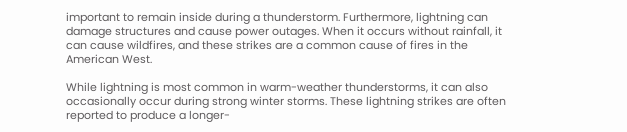important to remain inside during a thunderstorm. Furthermore, lightning can damage structures and cause power outages. When it occurs without rainfall, it can cause wildfires, and these strikes are a common cause of fires in the American West.

While lightning is most common in warm-weather thunderstorms, it can also occasionally occur during strong winter storms. These lightning strikes are often reported to produce a longer-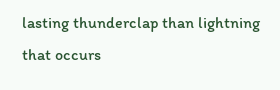lasting thunderclap than lightning that occurs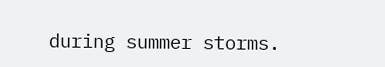during summer storms.